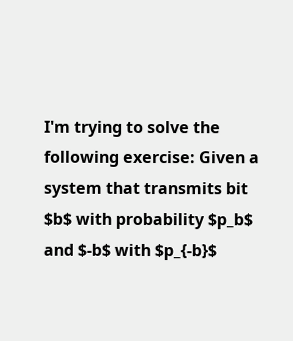I'm trying to solve the following exercise: Given a system that transmits bit $b$ with probability $p_b$ and $-b$ with $p_{-b}$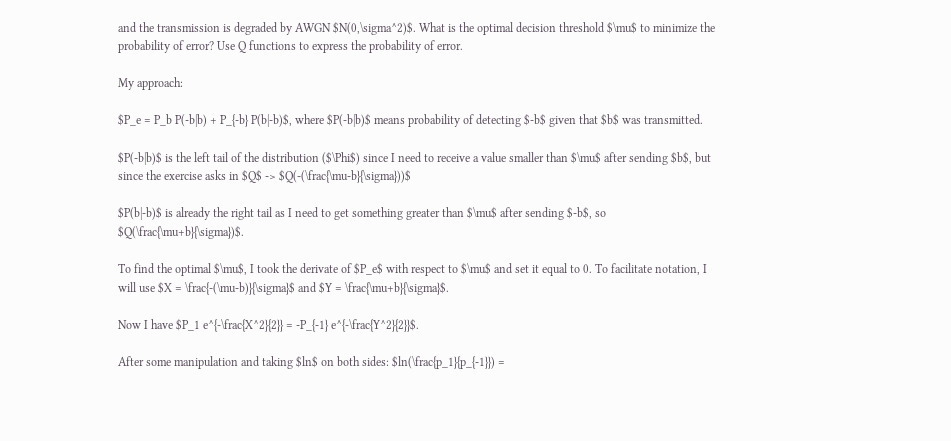and the transmission is degraded by AWGN $N(0,\sigma^2)$. What is the optimal decision threshold $\mu$ to minimize the probability of error? Use Q functions to express the probability of error.

My approach:

$P_e = P_b P(-b|b) + P_{-b} P(b|-b)$, where $P(-b|b)$ means probability of detecting $-b$ given that $b$ was transmitted.

$P(-b|b)$ is the left tail of the distribution ($\Phi$) since I need to receive a value smaller than $\mu$ after sending $b$, but since the exercise asks in $Q$ -> $Q(-(\frac{\mu-b}{\sigma}))$

$P(b|-b)$ is already the right tail as I need to get something greater than $\mu$ after sending $-b$, so $Q(\frac{\mu+b}{\sigma})$.

To find the optimal $\mu$, I took the derivate of $P_e$ with respect to $\mu$ and set it equal to 0. To facilitate notation, I will use $X = \frac{-(\mu-b)}{\sigma}$ and $Y = \frac{\mu+b}{\sigma}$.

Now I have $P_1 e^{-\frac{X^2}{2}} = -P_{-1} e^{-\frac{Y^2}{2}}$.

After some manipulation and taking $ln$ on both sides: $ln(\frac{p_1}{p_{-1}}) =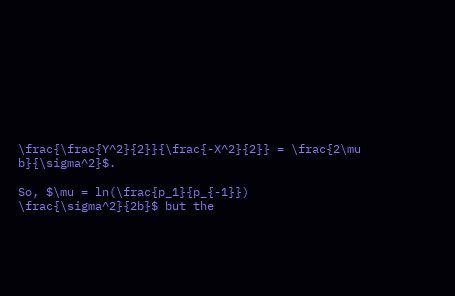\frac{\frac{Y^2}{2}}{\frac{-X^2}{2}} = \frac{2\mu b}{\sigma^2}$.

So, $\mu = ln(\frac{p_1}{p_{-1}}) \frac{\sigma^2}{2b}$ but the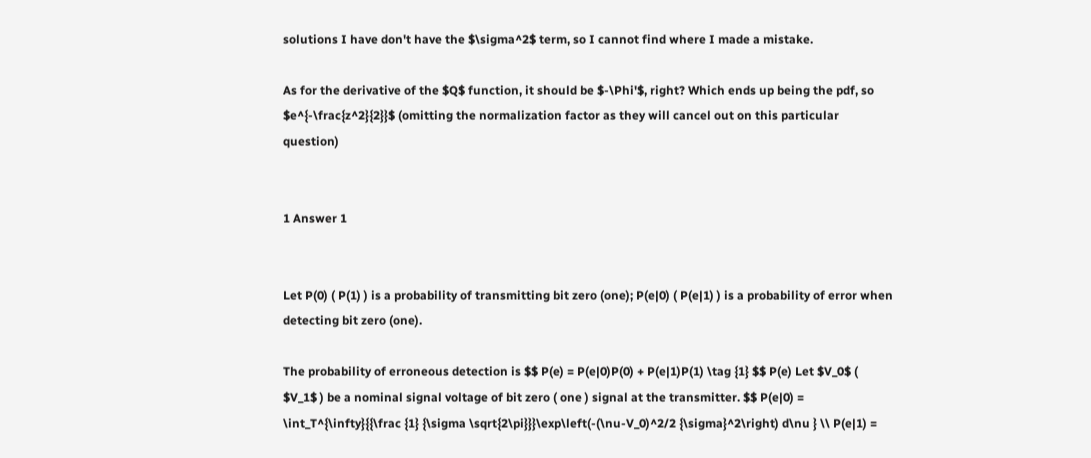solutions I have don't have the $\sigma^2$ term, so I cannot find where I made a mistake.

As for the derivative of the $Q$ function, it should be $-\Phi'$, right? Which ends up being the pdf, so $e^{-\frac{z^2}{2}}$ (omitting the normalization factor as they will cancel out on this particular question)


1 Answer 1


Let P(0) ( P(1) ) is a probability of transmitting bit zero (one); P(e|0) ( P(e|1) ) is a probability of error when detecting bit zero (one).

The probability of erroneous detection is $$ P(e) = P(e|0)P(0) + P(e|1)P(1) \tag {1} $$ P(e) Let $V_0$ ( $V_1$ ) be a nominal signal voltage of bit zero ( one ) signal at the transmitter. $$ P(e|0) = \int_T^{\infty}{{\frac {1} {\sigma \sqrt{2\pi}}}\exp\left(-(\nu-V_0)^2/2 {\sigma}^2\right) d\nu } \\ P(e|1) =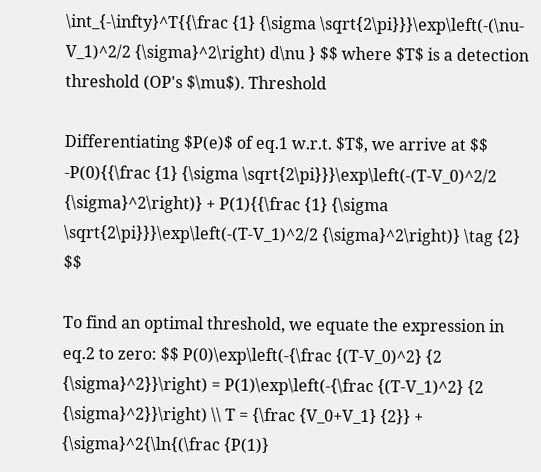\int_{-\infty}^T{{\frac {1} {\sigma \sqrt{2\pi}}}\exp\left(-(\nu-V_1)^2/2 {\sigma}^2\right) d\nu } $$ where $T$ is a detection threshold (OP's $\mu$). Threshold

Differentiating $P(e)$ of eq.1 w.r.t. $T$, we arrive at $$ -P(0){{\frac {1} {\sigma \sqrt{2\pi}}}\exp\left(-(T-V_0)^2/2 {\sigma}^2\right)} + P(1){{\frac {1} {\sigma \sqrt{2\pi}}}\exp\left(-(T-V_1)^2/2 {\sigma}^2\right)} \tag {2} $$

To find an optimal threshold, we equate the expression in eq.2 to zero: $$ P(0)\exp\left(-{\frac {(T-V_0)^2} {2 {\sigma}^2}}\right) = P(1)\exp\left(-{\frac {(T-V_1)^2} {2 {\sigma}^2}}\right) \\ T = {\frac {V_0+V_1} {2}} + {\sigma}^2{\ln{(\frac {P(1)}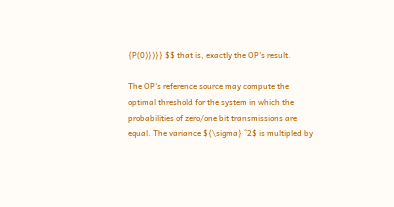{P(0)})}} $$ that is, exactly the OP's result.

The OP's reference source may compute the optimal threshold for the system in which the probabilities of zero/one bit transmissions are equal. The variance ${\sigma} ^2$ is multipled by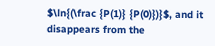$\ln{(\frac {P(1)} {P(0)})}$, and it disappears from the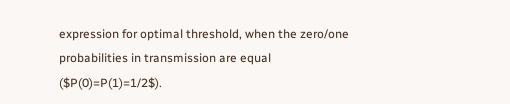expression for optimal threshold, when the zero/one probabilities in transmission are equal ($P(0)=P(1)=1/2$).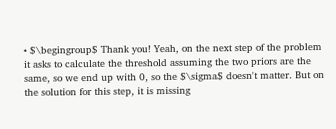• $\begingroup$ Thank you! Yeah, on the next step of the problem it asks to calculate the threshold assuming the two priors are the same, so we end up with 0, so the $\sigma$ doesn't matter. But on the solution for this step, it is missing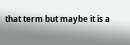that term but maybe it is a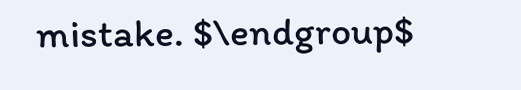mistake. $\endgroup$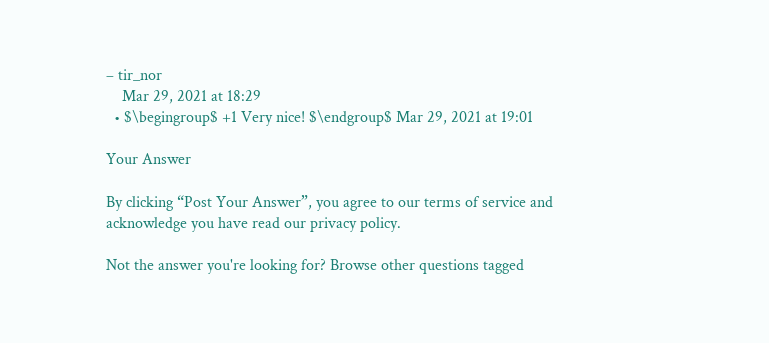– tir_nor
    Mar 29, 2021 at 18:29
  • $\begingroup$ +1 Very nice! $\endgroup$ Mar 29, 2021 at 19:01

Your Answer

By clicking “Post Your Answer”, you agree to our terms of service and acknowledge you have read our privacy policy.

Not the answer you're looking for? Browse other questions tagged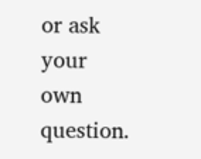or ask your own question.